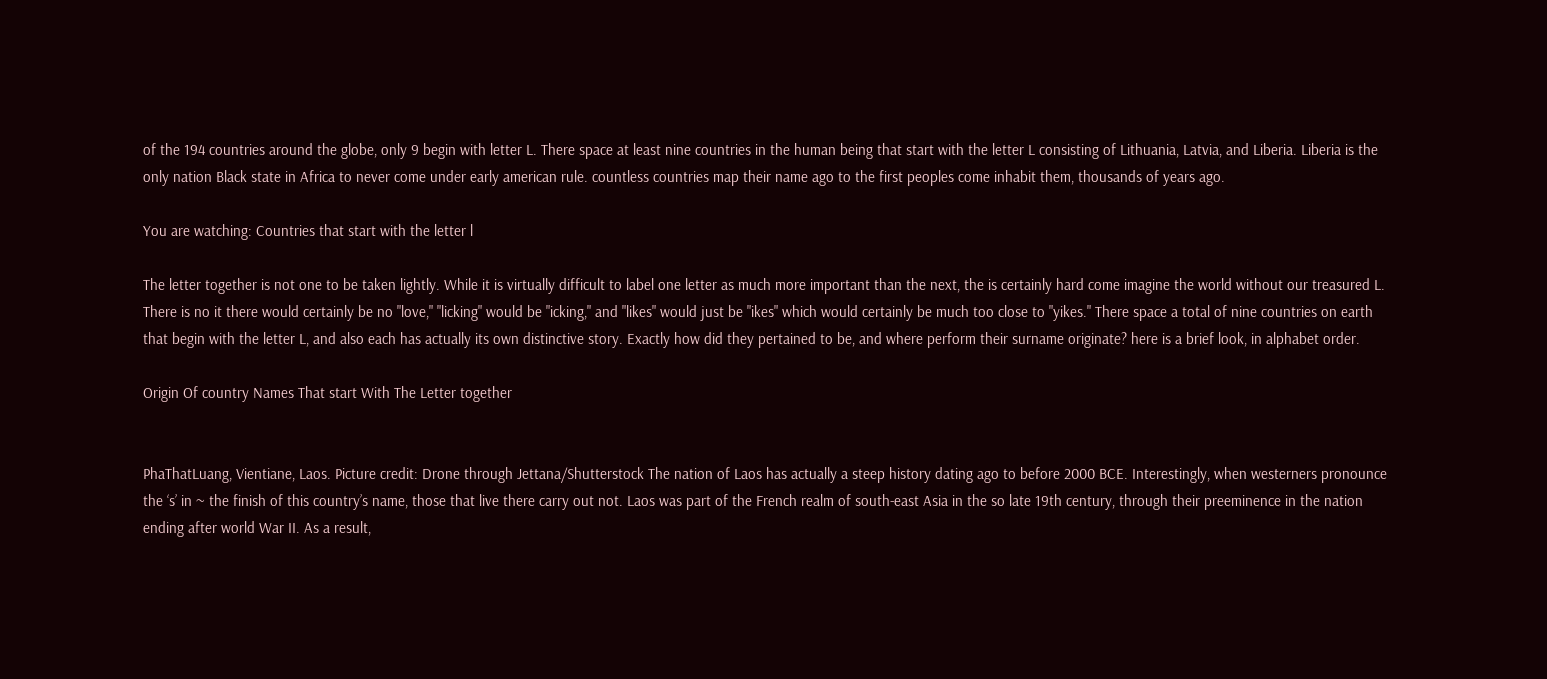of the 194 countries around the globe, only 9 begin with letter L. There space at least nine countries in the human being that start with the letter L consisting of Lithuania, Latvia, and Liberia. Liberia is the only nation Black state in Africa to never come under early american rule. countless countries map their name ago to the first peoples come inhabit them, thousands of years ago.

You are watching: Countries that start with the letter l

The letter together is not one to be taken lightly. While it is virtually difficult to label one letter as much more important than the next, the is certainly hard come imagine the world without our treasured L. There is no it there would certainly be no "love," "licking" would be "icking," and "likes" would just be "ikes" which would certainly be much too close to "yikes." There space a total of nine countries on earth that begin with the letter L, and also each has actually its own distinctive story. Exactly how did they pertained to be, and where perform their surname originate? here is a brief look, in alphabet order.

Origin Of country Names That start With The Letter together


PhaThatLuang, Vientiane, Laos. Picture credit: Drone through Jettana/Shutterstock The nation of Laos has actually a steep history dating ago to before 2000 BCE. Interestingly, when westerners pronounce the ‘s’ in ~ the finish of this country’s name, those that live there carry out not. Laos was part of the French realm of south-east Asia in the so late 19th century, through their preeminence in the nation ending after world War II. As a result,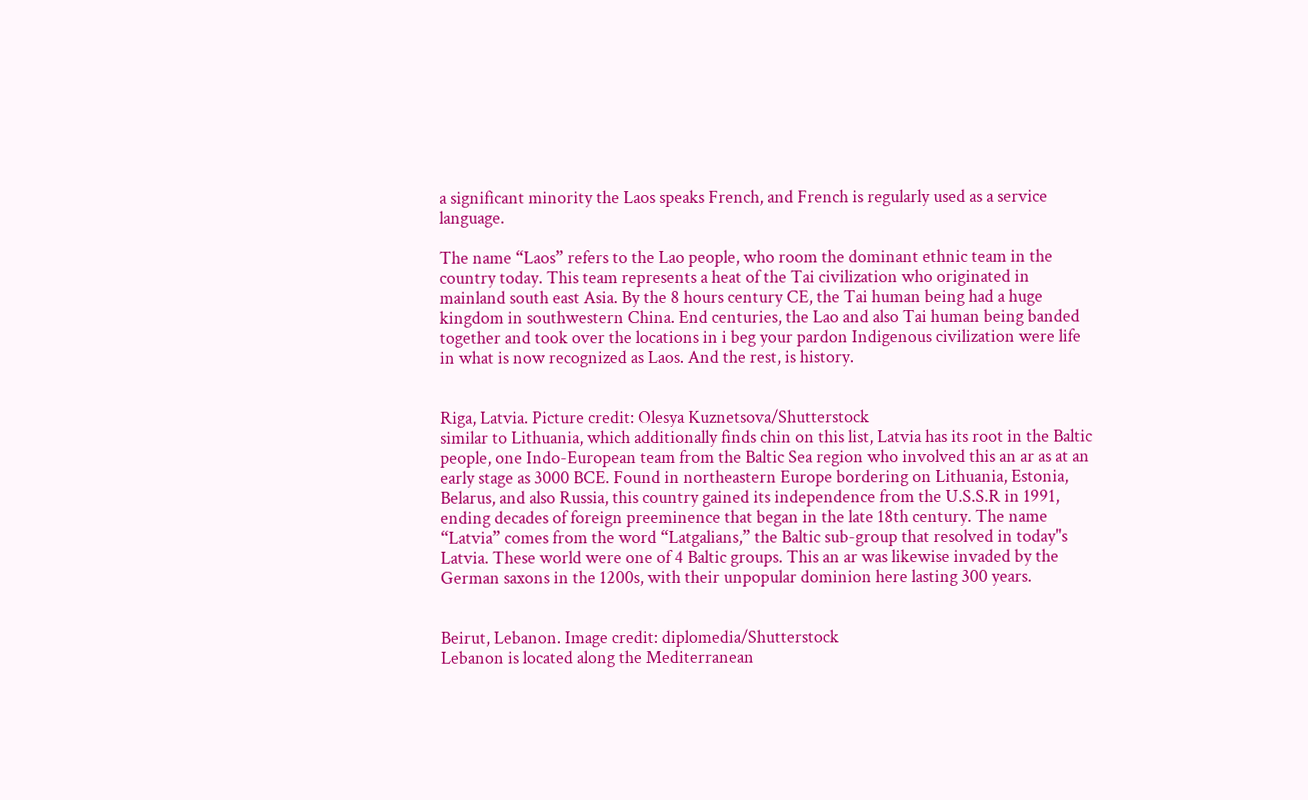a significant minority the Laos speaks French, and French is regularly used as a service language.

The name “Laos” refers to the Lao people, who room the dominant ethnic team in the country today. This team represents a heat of the Tai civilization who originated in mainland south east Asia. By the 8 hours century CE, the Tai human being had a huge kingdom in southwestern China. End centuries, the Lao and also Tai human being banded together and took over the locations in i beg your pardon Indigenous civilization were life in what is now recognized as Laos. And the rest, is history.


Riga, Latvia. Picture credit: Olesya Kuznetsova/Shutterstock
similar to Lithuania, which additionally finds chin on this list, Latvia has its root in the Baltic people, one Indo-European team from the Baltic Sea region who involved this an ar as at an early stage as 3000 BCE. Found in northeastern Europe bordering on Lithuania, Estonia, Belarus, and also Russia, this country gained its independence from the U.S.S.R in 1991, ending decades of foreign preeminence that began in the late 18th century. The name “Latvia” comes from the word “Latgalians,” the Baltic sub-group that resolved in today"s Latvia. These world were one of 4 Baltic groups. This an ar was likewise invaded by the German saxons in the 1200s, with their unpopular dominion here lasting 300 years.


Beirut, Lebanon. Image credit: diplomedia/Shutterstock
Lebanon is located along the Mediterranean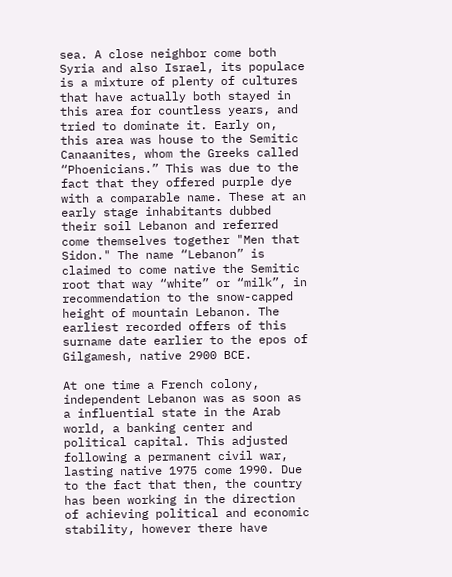sea. A close neighbor come both Syria and also Israel, its populace is a mixture of plenty of cultures that have actually both stayed in this area for countless years, and tried to dominate it. Early on, this area was house to the Semitic Canaanites, whom the Greeks called “Phoenicians.” This was due to the fact that they offered purple dye with a comparable name. These at an early stage inhabitants dubbed their soil Lebanon and referred come themselves together "Men that Sidon." The name “Lebanon” is claimed to come native the Semitic root that way “white” or “milk”, in recommendation to the snow-capped height of mountain Lebanon. The earliest recorded offers of this surname date earlier to the epos of Gilgamesh, native 2900 BCE.

At one time a French colony, independent Lebanon was as soon as a influential state in the Arab world, a banking center and political capital. This adjusted following a permanent civil war, lasting native 1975 come 1990. Due to the fact that then, the country has been working in the direction of achieving political and economic stability, however there have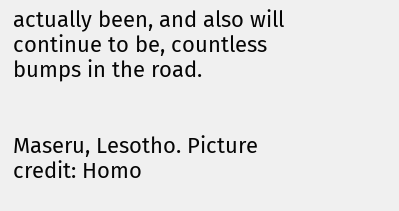actually been, and also will continue to be, countless bumps in the road.


Maseru, Lesotho. Picture credit: Homo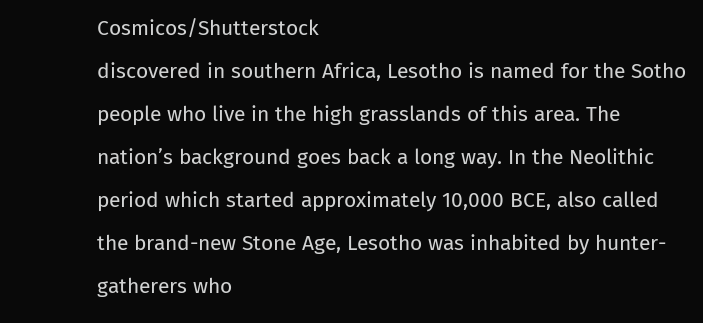Cosmicos/Shutterstock
discovered in southern Africa, Lesotho is named for the Sotho people who live in the high grasslands of this area. The nation’s background goes back a long way. In the Neolithic period which started approximately 10,000 BCE, also called the brand-new Stone Age, Lesotho was inhabited by hunter-gatherers who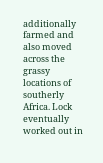additionally farmed and also moved across the grassy locations of southerly Africa. Lock eventually worked out in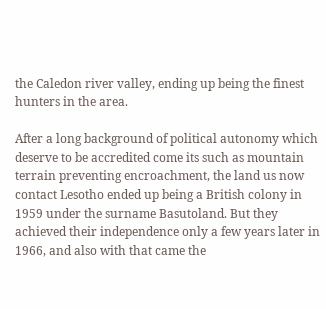the Caledon river valley, ending up being the finest hunters in the area.

After a long background of political autonomy which deserve to be accredited come its such as mountain terrain preventing encroachment, the land us now contact Lesotho ended up being a British colony in 1959 under the surname Basutoland. But they achieved their independence only a few years later in 1966, and also with that came the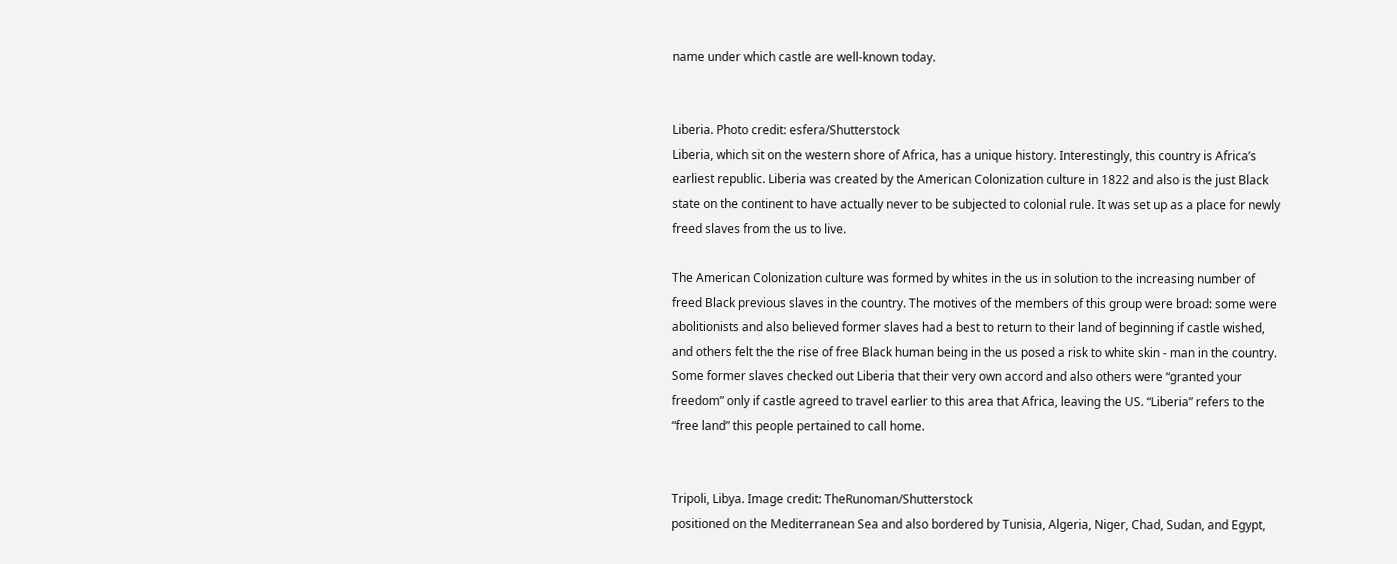name under which castle are well-known today.


Liberia. Photo credit: esfera/Shutterstock
Liberia, which sit on the western shore of Africa, has a unique history. Interestingly, this country is Africa’s earliest republic. Liberia was created by the American Colonization culture in 1822 and also is the just Black state on the continent to have actually never to be subjected to colonial rule. It was set up as a place for newly freed slaves from the us to live.

The American Colonization culture was formed by whites in the us in solution to the increasing number of freed Black previous slaves in the country. The motives of the members of this group were broad: some were abolitionists and also believed former slaves had a best to return to their land of beginning if castle wished, and others felt the the rise of free Black human being in the us posed a risk to white skin - man in the country. Some former slaves checked out Liberia that their very own accord and also others were “granted your freedom” only if castle agreed to travel earlier to this area that Africa, leaving the US. “Liberia” refers to the “free land” this people pertained to call home.


Tripoli, Libya. Image credit: TheRunoman/Shutterstock
positioned on the Mediterranean Sea and also bordered by Tunisia, Algeria, Niger, Chad, Sudan, and Egypt,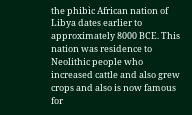the phibìc African nation of Libya dates earlier to approximately 8000 BCE. This nation was residence to Neolithic people who increased cattle and also grew crops and also is now famous for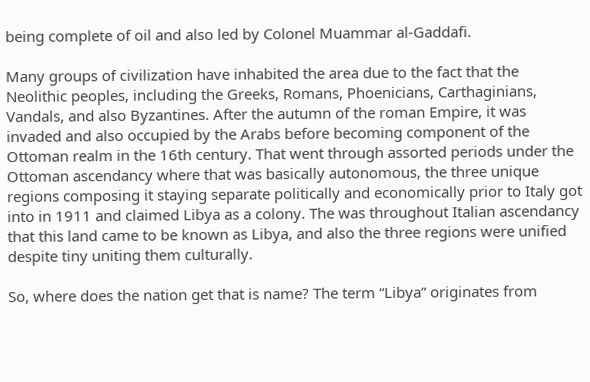being complete of oil and also led by Colonel Muammar al-Gaddafi.

Many groups of civilization have inhabited the area due to the fact that the Neolithic peoples, including the Greeks, Romans, Phoenicians, Carthaginians, Vandals, and also Byzantines. After the autumn of the roman Empire, it was invaded and also occupied by the Arabs before becoming component of the Ottoman realm in the 16th century. That went through assorted periods under the Ottoman ascendancy where that was basically autonomous, the three unique regions composing it staying separate politically and economically prior to Italy got into in 1911 and claimed Libya as a colony. The was throughout Italian ascendancy that this land came to be known as Libya, and also the three regions were unified despite tiny uniting them culturally.

So, where does the nation get that is name? The term “Libya” originates from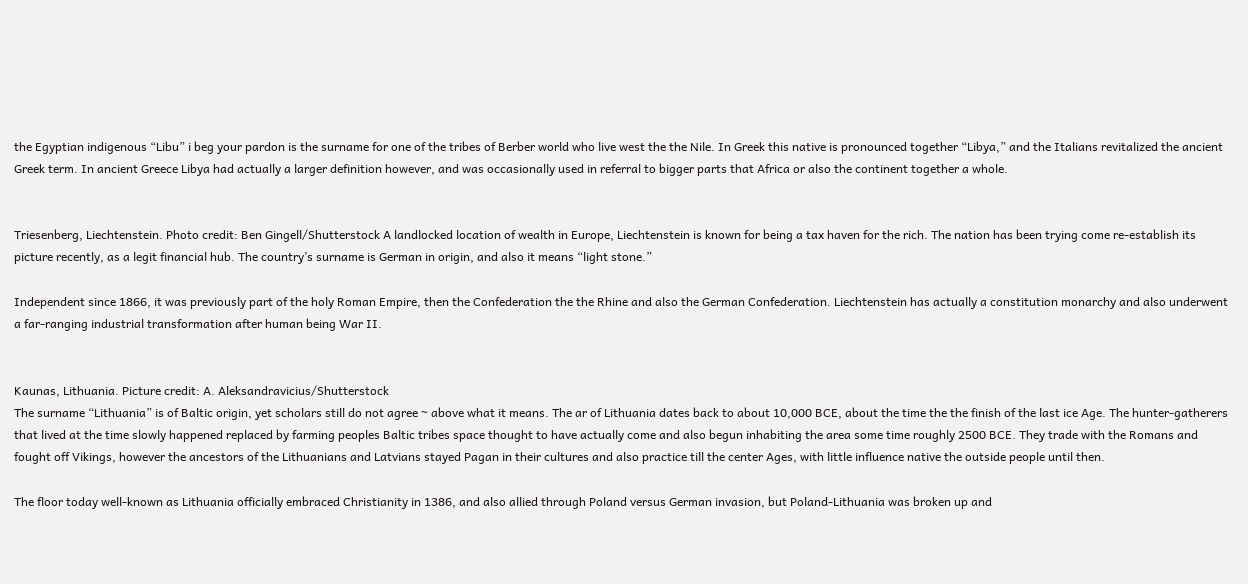the Egyptian indigenous “Libu” i beg your pardon is the surname for one of the tribes of Berber world who live west the the Nile. In Greek this native is pronounced together “Libya,” and the Italians revitalized the ancient Greek term. In ancient Greece Libya had actually a larger definition however, and was occasionally used in referral to bigger parts that Africa or also the continent together a whole.


Triesenberg, Liechtenstein. Photo credit: Ben Gingell/Shutterstock A landlocked location of wealth in Europe, Liechtenstein is known for being a tax haven for the rich. The nation has been trying come re-establish its picture recently, as a legit financial hub. The country’s surname is German in origin, and also it means “light stone.”

Independent since 1866, it was previously part of the holy Roman Empire, then the Confederation the the Rhine and also the German Confederation. Liechtenstein has actually a constitution monarchy and also underwent a far-ranging industrial transformation after human being War II.


Kaunas, Lithuania. Picture credit: A. Aleksandravicius/Shutterstock
The surname “Lithuania” is of Baltic origin, yet scholars still do not agree ~ above what it means. The ar of Lithuania dates back to about 10,000 BCE, about the time the the finish of the last ice Age. The hunter-gatherers that lived at the time slowly happened replaced by farming peoples Baltic tribes space thought to have actually come and also begun inhabiting the area some time roughly 2500 BCE. They trade with the Romans and fought off Vikings, however the ancestors of the Lithuanians and Latvians stayed Pagan in their cultures and also practice till the center Ages, with little influence native the outside people until then.

The floor today well-known as Lithuania officially embraced Christianity in 1386, and also allied through Poland versus German invasion, but Poland-Lithuania was broken up and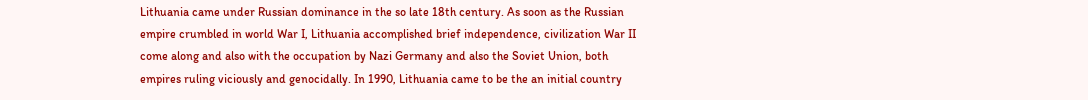Lithuania came under Russian dominance in the so late 18th century. As soon as the Russian empire crumbled in world War I, Lithuania accomplished brief independence, civilization War II come along and also with the occupation by Nazi Germany and also the Soviet Union, both empires ruling viciously and genocidally. In 1990, Lithuania came to be the an initial country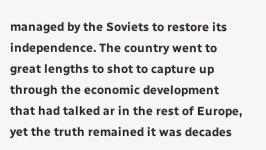managed by the Soviets to restore its independence. The country went to great lengths to shot to capture up through the economic development that had talked ar in the rest of Europe, yet the truth remained it was decades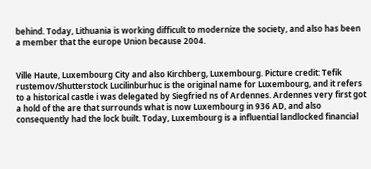behind. Today, Lithuania is working difficult to modernize the society, and also has been a member that the europe Union because 2004.


Ville Haute, Luxembourg City and also Kirchberg, Luxembourg. Picture credit: Tefik rustemov/Shutterstock Lucilinburhuc is the original name for Luxembourg, and it refers to a historical castle i was delegated by Siegfried ns of Ardennes. Ardennes very first got a hold of the are that surrounds what is now Luxembourg in 936 AD, and also consequently had the lock built. Today, Luxembourg is a influential landlocked financial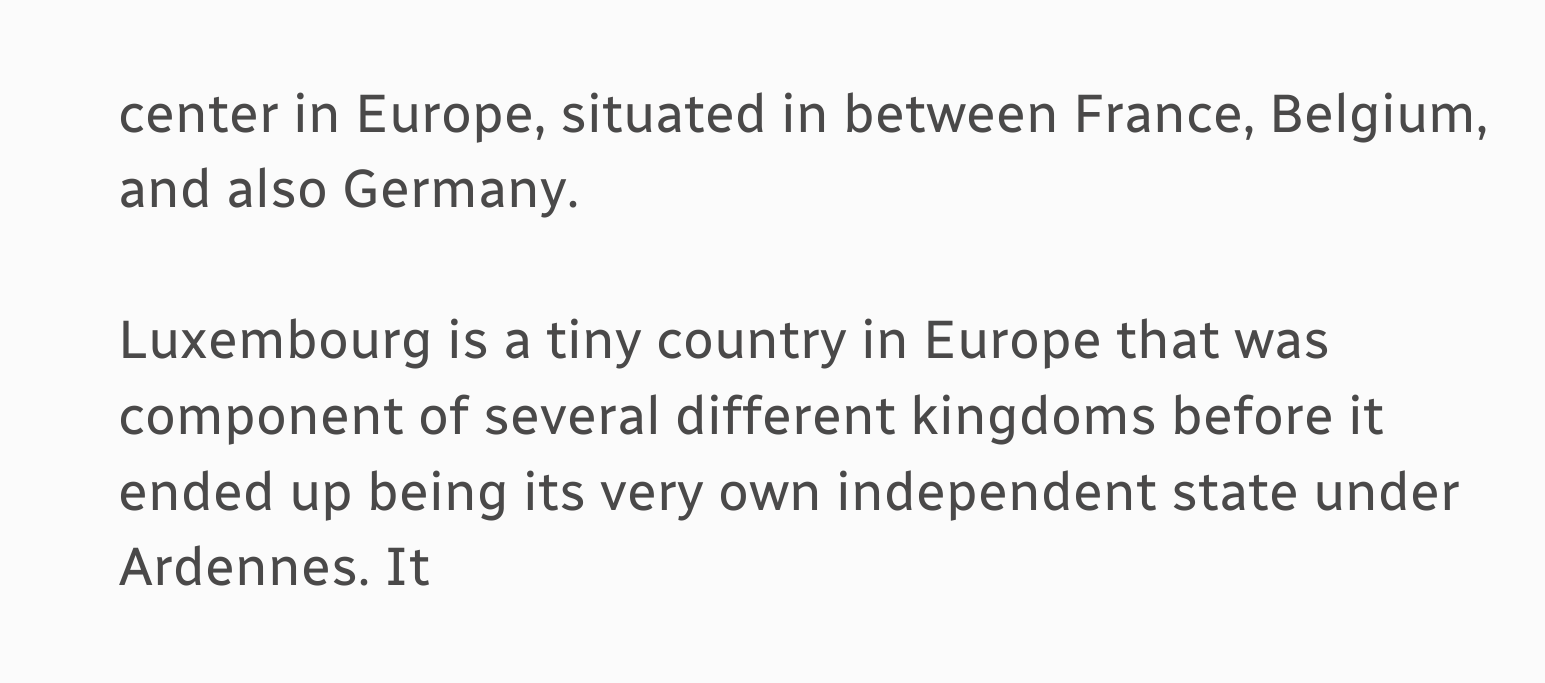center in Europe, situated in between France, Belgium, and also Germany.

Luxembourg is a tiny country in Europe that was component of several different kingdoms before it ended up being its very own independent state under Ardennes. It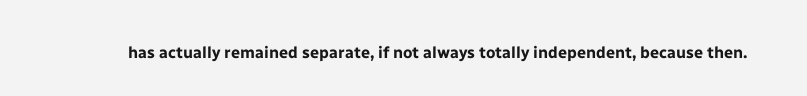has actually remained separate, if not always totally independent, because then.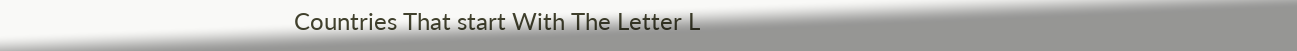Countries That start With The Letter L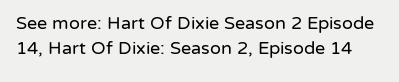See more: Hart Of Dixie Season 2 Episode 14, Hart Of Dixie: Season 2, Episode 14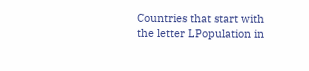Countries that start with the letter LPopulation in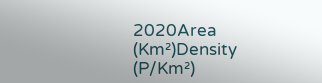2020Area (Km²)Density (P/Km²)